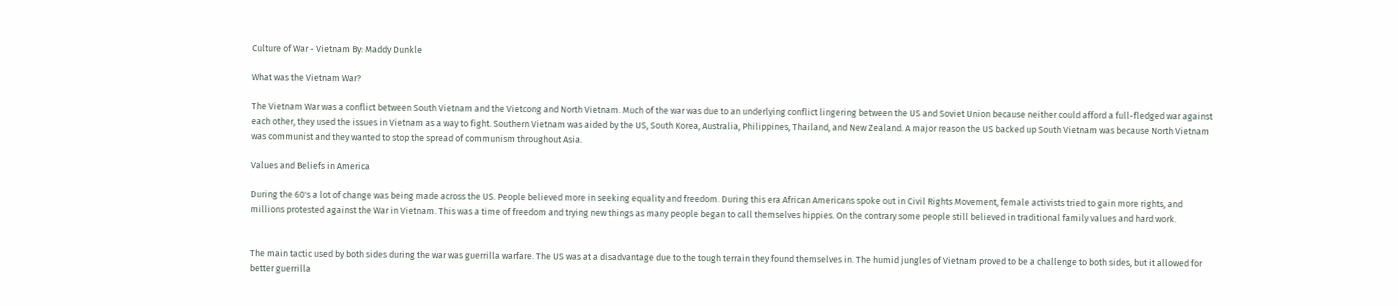Culture of War - Vietnam By: Maddy Dunkle

What was the Vietnam War?

The Vietnam War was a conflict between South Vietnam and the Vietcong and North Vietnam. Much of the war was due to an underlying conflict lingering between the US and Soviet Union because neither could afford a full-fledged war against each other, they used the issues in Vietnam as a way to fight. Southern Vietnam was aided by the US, South Korea, Australia, Philippines, Thailand, and New Zealand. A major reason the US backed up South Vietnam was because North Vietnam was communist and they wanted to stop the spread of communism throughout Asia.

Values and Beliefs in America

During the 60's a lot of change was being made across the US. People believed more in seeking equality and freedom. During this era African Americans spoke out in Civil Rights Movement, female activists tried to gain more rights, and millions protested against the War in Vietnam. This was a time of freedom and trying new things as many people began to call themselves hippies. On the contrary some people still believed in traditional family values and hard work.


The main tactic used by both sides during the war was guerrilla warfare. The US was at a disadvantage due to the tough terrain they found themselves in. The humid jungles of Vietnam proved to be a challenge to both sides, but it allowed for better guerrilla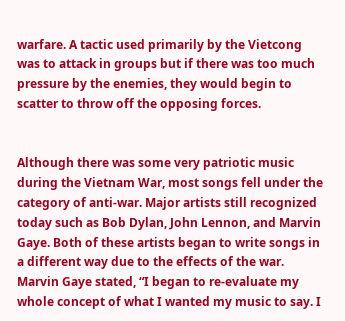warfare. A tactic used primarily by the Vietcong was to attack in groups but if there was too much pressure by the enemies, they would begin to scatter to throw off the opposing forces.


Although there was some very patriotic music during the Vietnam War, most songs fell under the category of anti-war. Major artists still recognized today such as Bob Dylan, John Lennon, and Marvin Gaye. Both of these artists began to write songs in a different way due to the effects of the war. Marvin Gaye stated, “I began to re-evaluate my whole concept of what I wanted my music to say. I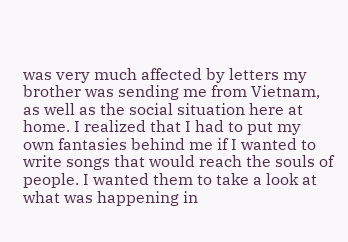was very much affected by letters my brother was sending me from Vietnam, as well as the social situation here at home. I realized that I had to put my own fantasies behind me if I wanted to write songs that would reach the souls of people. I wanted them to take a look at what was happening in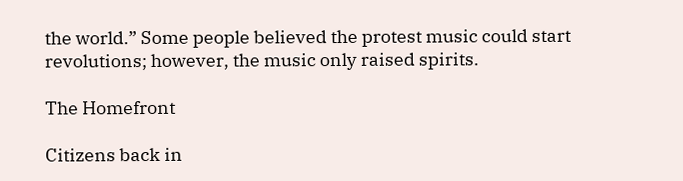the world.” Some people believed the protest music could start revolutions; however, the music only raised spirits.

The Homefront

Citizens back in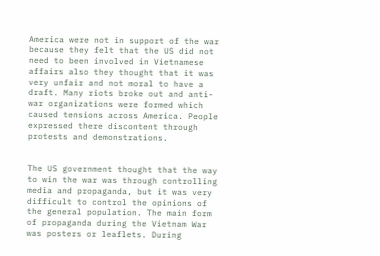America were not in support of the war because they felt that the US did not need to been involved in Vietnamese affairs also they thought that it was very unfair and not moral to have a draft. Many riots broke out and anti-war organizations were formed which caused tensions across America. People expressed there discontent through protests and demonstrations.


The US government thought that the way to win the war was through controlling media and propaganda, but it was very difficult to control the opinions of the general population. The main form of propaganda during the Vietnam War was posters or leaflets. During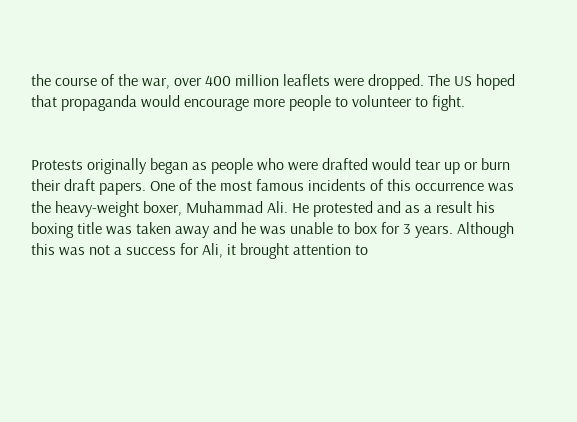the course of the war, over 400 million leaflets were dropped. The US hoped that propaganda would encourage more people to volunteer to fight.


Protests originally began as people who were drafted would tear up or burn their draft papers. One of the most famous incidents of this occurrence was the heavy-weight boxer, Muhammad Ali. He protested and as a result his boxing title was taken away and he was unable to box for 3 years. Although this was not a success for Ali, it brought attention to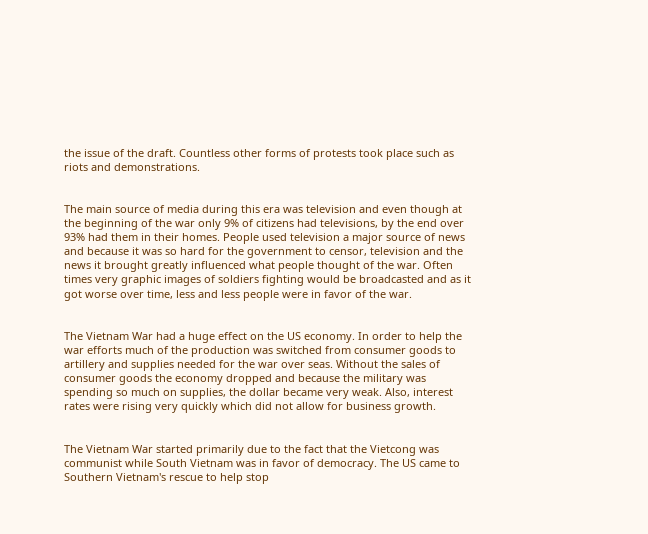the issue of the draft. Countless other forms of protests took place such as riots and demonstrations.


The main source of media during this era was television and even though at the beginning of the war only 9% of citizens had televisions, by the end over 93% had them in their homes. People used television a major source of news and because it was so hard for the government to censor, television and the news it brought greatly influenced what people thought of the war. Often times very graphic images of soldiers fighting would be broadcasted and as it got worse over time, less and less people were in favor of the war.


The Vietnam War had a huge effect on the US economy. In order to help the war efforts much of the production was switched from consumer goods to artillery and supplies needed for the war over seas. Without the sales of consumer goods the economy dropped and because the military was spending so much on supplies, the dollar became very weak. Also, interest rates were rising very quickly which did not allow for business growth.


The Vietnam War started primarily due to the fact that the Vietcong was communist while South Vietnam was in favor of democracy. The US came to Southern Vietnam's rescue to help stop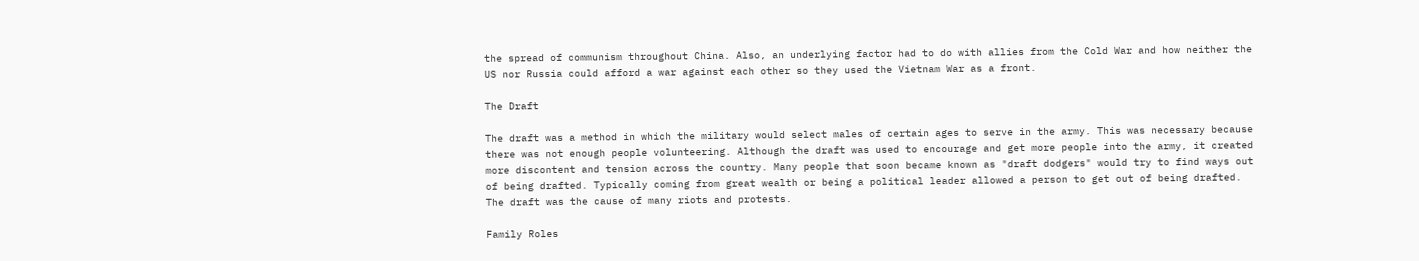the spread of communism throughout China. Also, an underlying factor had to do with allies from the Cold War and how neither the US nor Russia could afford a war against each other so they used the Vietnam War as a front.

The Draft

The draft was a method in which the military would select males of certain ages to serve in the army. This was necessary because there was not enough people volunteering. Although the draft was used to encourage and get more people into the army, it created more discontent and tension across the country. Many people that soon became known as "draft dodgers" would try to find ways out of being drafted. Typically coming from great wealth or being a political leader allowed a person to get out of being drafted. The draft was the cause of many riots and protests.

Family Roles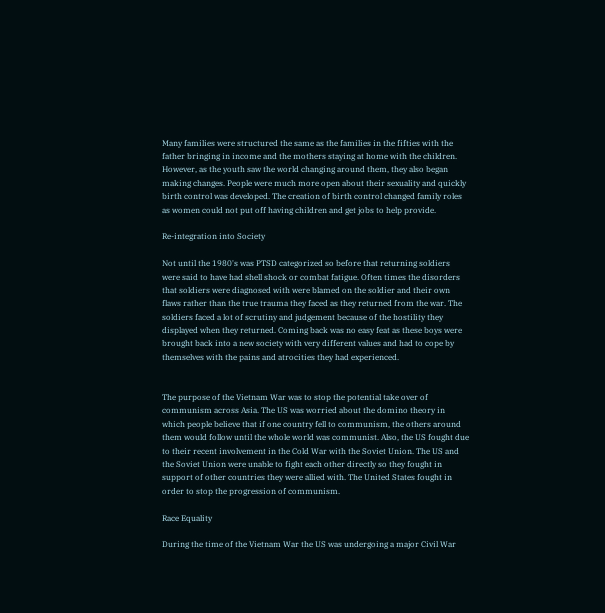Many families were structured the same as the families in the fifties with the father bringing in income and the mothers staying at home with the children. However, as the youth saw the world changing around them, they also began making changes. People were much more open about their sexuality and quickly birth control was developed. The creation of birth control changed family roles as women could not put off having children and get jobs to help provide.

Re-integration into Society

Not until the 1980's was PTSD categorized so before that returning soldiers were said to have had shell shock or combat fatigue. Often times the disorders that soldiers were diagnosed with were blamed on the soldier and their own flaws rather than the true trauma they faced as they returned from the war. The soldiers faced a lot of scrutiny and judgement because of the hostility they displayed when they returned. Coming back was no easy feat as these boys were brought back into a new society with very different values and had to cope by themselves with the pains and atrocities they had experienced.


The purpose of the Vietnam War was to stop the potential take over of communism across Asia. The US was worried about the domino theory in which people believe that if one country fell to communism, the others around them would follow until the whole world was communist. Also, the US fought due to their recent involvement in the Cold War with the Soviet Union. The US and the Soviet Union were unable to fight each other directly so they fought in support of other countries they were allied with. The United States fought in order to stop the progression of communism.

Race Equality

During the time of the Vietnam War the US was undergoing a major Civil War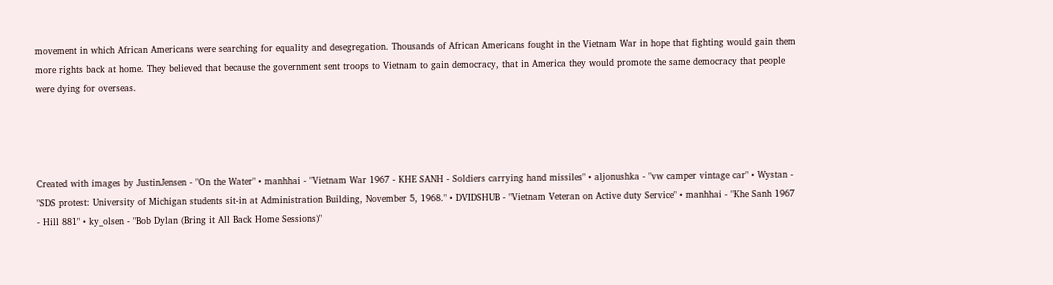movement in which African Americans were searching for equality and desegregation. Thousands of African Americans fought in the Vietnam War in hope that fighting would gain them more rights back at home. They believed that because the government sent troops to Vietnam to gain democracy, that in America they would promote the same democracy that people were dying for overseas.




Created with images by JustinJensen - "On the Water" • manhhai - "Vietnam War 1967 - KHE SANH - Soldiers carrying hand missiles" • aljonushka - "vw camper vintage car" • Wystan - "SDS protest: University of Michigan students sit-in at Administration Building, November 5, 1968." • DVIDSHUB - "Vietnam Veteran on Active duty Service" • manhhai - "Khe Sanh 1967 - Hill 881" • ky_olsen - "Bob Dylan (Bring it All Back Home Sessions)"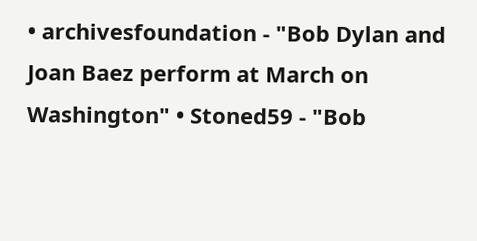• archivesfoundation - "Bob Dylan and Joan Baez perform at March on Washington" • Stoned59 - "Bob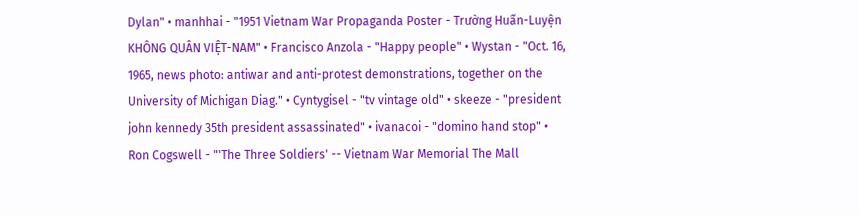Dylan" • manhhai - "1951 Vietnam War Propaganda Poster - Trường Huấn-Luyện KHÔNG QUÂN VIỆT-NAM" • Francisco Anzola - "Happy people" • Wystan - "Oct. 16, 1965, news photo: antiwar and anti-protest demonstrations, together on the University of Michigan Diag." • Cyntygisel - "tv vintage old" • skeeze - "president john kennedy 35th president assassinated" • ivanacoi - "domino hand stop" • Ron Cogswell - "'The Three Soldiers' -- Vietnam War Memorial The Mall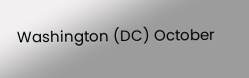Washington (DC) October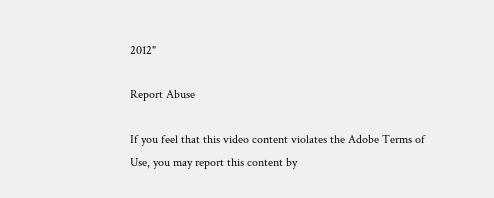2012"

Report Abuse

If you feel that this video content violates the Adobe Terms of Use, you may report this content by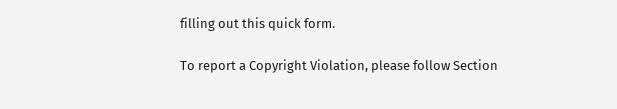filling out this quick form.

To report a Copyright Violation, please follow Section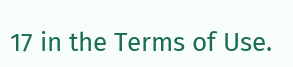17 in the Terms of Use.